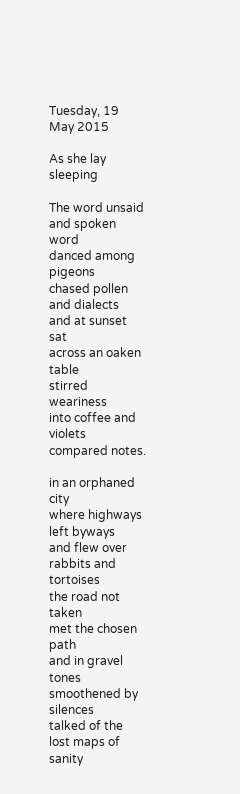Tuesday, 19 May 2015

As she lay sleeping

The word unsaid
and spoken word
danced among pigeons
chased pollen and dialects
and at sunset sat
across an oaken table
stirred weariness
into coffee and violets
compared notes.

in an orphaned city
where highways left byways
and flew over rabbits and tortoises
the road not taken
met the chosen path
and in gravel tones
smoothened by silences
talked of the lost maps of sanity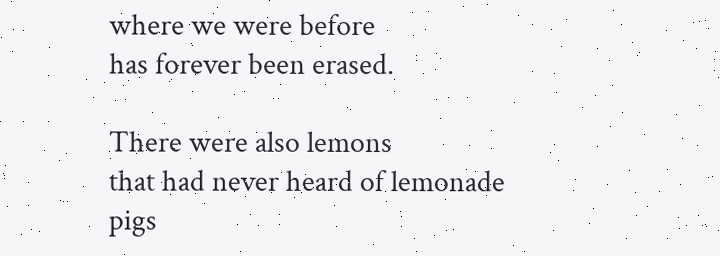where we were before
has forever been erased.

There were also lemons
that had never heard of lemonade
pigs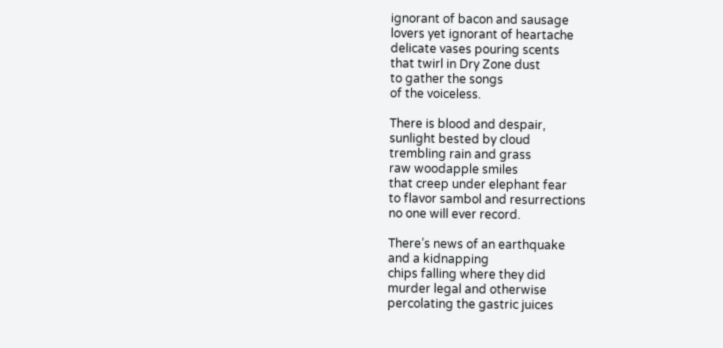ignorant of bacon and sausage
lovers yet ignorant of heartache
delicate vases pouring scents
that twirl in Dry Zone dust
to gather the songs
of the voiceless.

There is blood and despair,
sunlight bested by cloud
trembling rain and grass
raw woodapple smiles
that creep under elephant fear
to flavor sambol and resurrections
no one will ever record.

There’s news of an earthquake
and a kidnapping
chips falling where they did
murder legal and otherwise
percolating the gastric juices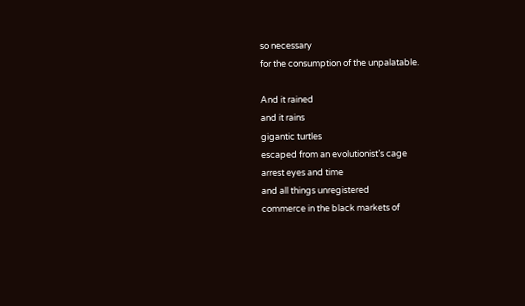so necessary
for the consumption of the unpalatable.

And it rained
and it rains
gigantic turtles
escaped from an evolutionist’s cage
arrest eyes and time
and all things unregistered
commerce in the black markets of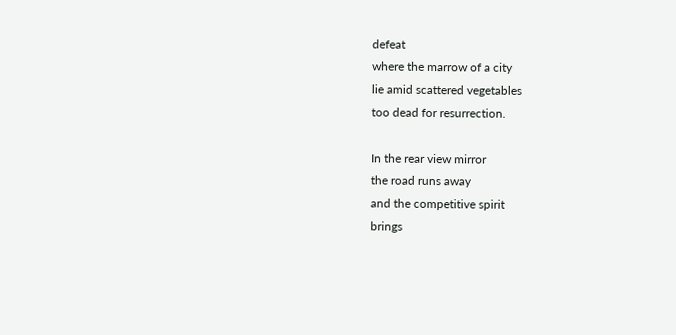defeat
where the marrow of a city
lie amid scattered vegetables
too dead for resurrection.

In the rear view mirror
the road runs away
and the competitive spirit
brings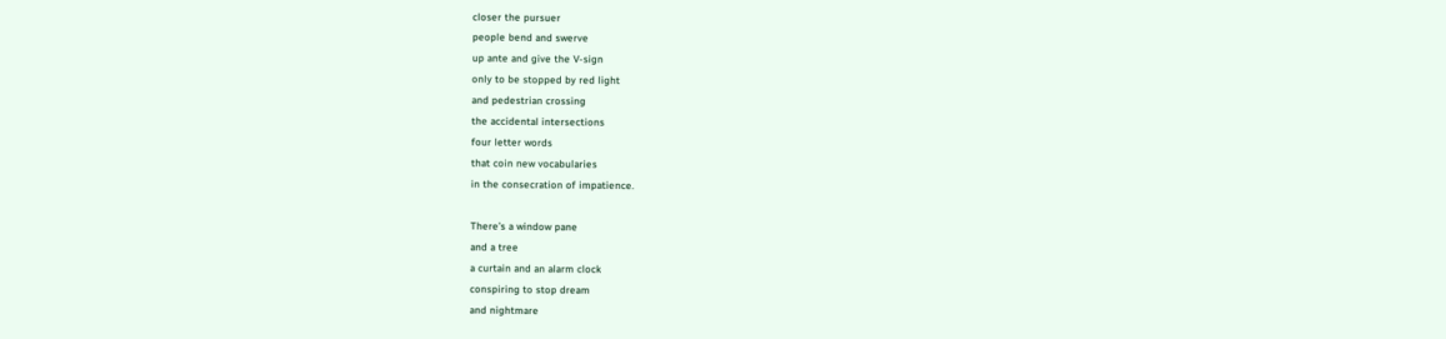closer the pursuer
people bend and swerve
up ante and give the V-sign
only to be stopped by red light
and pedestrian crossing
the accidental intersections
four letter words
that coin new vocabularies
in the consecration of impatience.

There’s a window pane
and a tree
a curtain and an alarm clock
conspiring to stop dream
and nightmare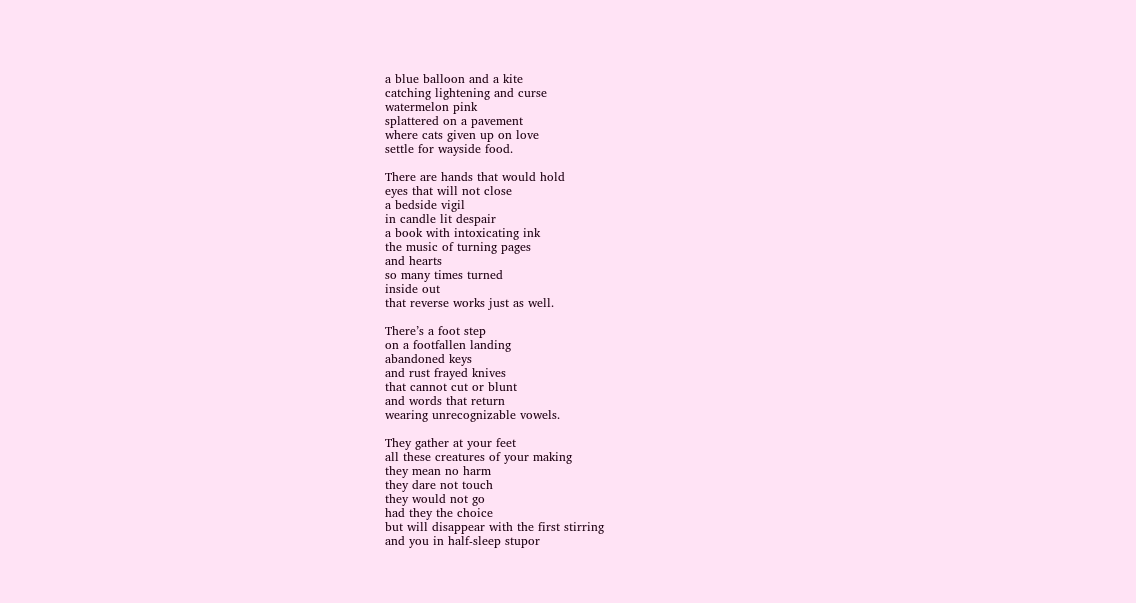a blue balloon and a kite
catching lightening and curse
watermelon pink
splattered on a pavement
where cats given up on love
settle for wayside food.

There are hands that would hold
eyes that will not close
a bedside vigil
in candle lit despair
a book with intoxicating ink
the music of turning pages
and hearts
so many times turned
inside out
that reverse works just as well.

There’s a foot step
on a footfallen landing
abandoned keys
and rust frayed knives
that cannot cut or blunt
and words that return
wearing unrecognizable vowels.

They gather at your feet
all these creatures of your making
they mean no harm
they dare not touch
they would not go
had they the choice
but will disappear with the first stirring
and you in half-sleep stupor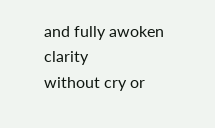and fully awoken clarity
without cry or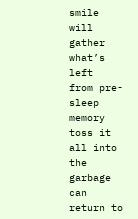smile
will gather what’s left
from pre-sleep memory
toss it all into the garbage can
return to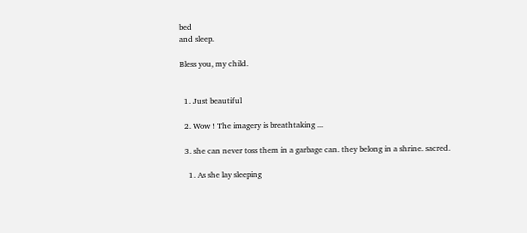bed
and sleep.

Bless you, my child.


  1. Just beautiful

  2. Wow ! The imagery is breathtaking ...

  3. she can never toss them in a garbage can. they belong in a shrine. sacred.

    1. As she lay sleeping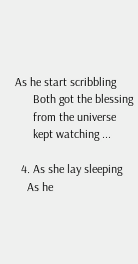As he start scribbling
      Both got the blessing
      from the universe
      kept watching ...

  4. As she lay sleeping
    As he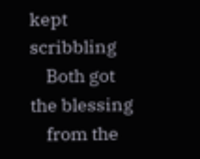kept scribbling
    Both got the blessing
    from the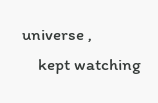universe ,
    kept watching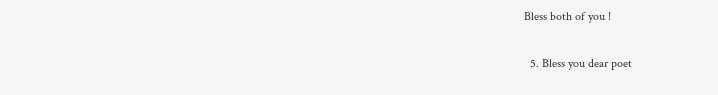Bless both of you !

  5. Bless you dear poet